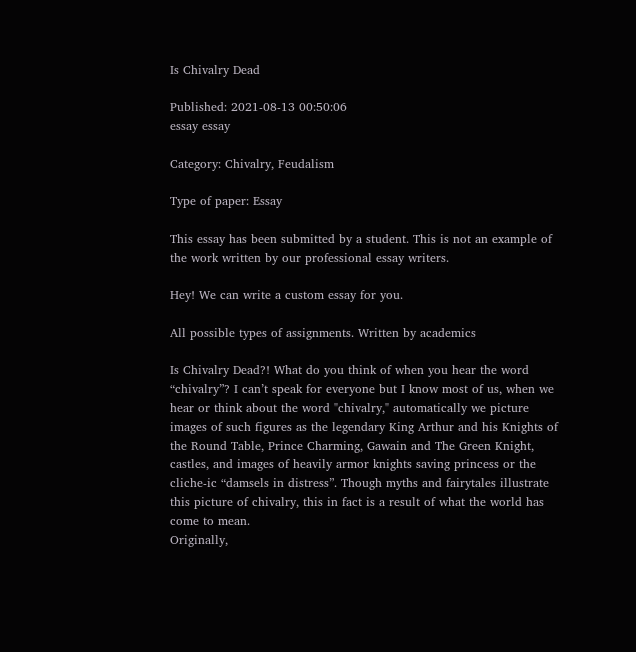Is Chivalry Dead

Published: 2021-08-13 00:50:06
essay essay

Category: Chivalry, Feudalism

Type of paper: Essay

This essay has been submitted by a student. This is not an example of the work written by our professional essay writers.

Hey! We can write a custom essay for you.

All possible types of assignments. Written by academics

Is Chivalry Dead?! What do you think of when you hear the word “chivalry”? I can’t speak for everyone but I know most of us, when we hear or think about the word "chivalry," automatically we picture images of such figures as the legendary King Arthur and his Knights of the Round Table, Prince Charming, Gawain and The Green Knight, castles, and images of heavily armor knights saving princess or the cliche-ic “damsels in distress”. Though myths and fairytales illustrate this picture of chivalry, this in fact is a result of what the world has come to mean.
Originally,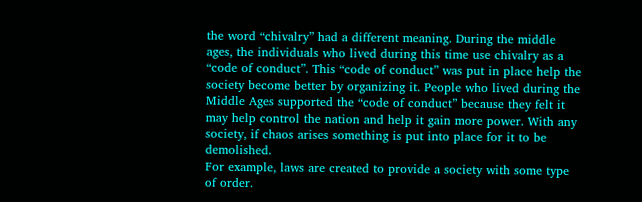the word “chivalry” had a different meaning. During the middle ages, the individuals who lived during this time use chivalry as a “code of conduct”. This “code of conduct” was put in place help the society become better by organizing it. People who lived during the Middle Ages supported the “code of conduct” because they felt it may help control the nation and help it gain more power. With any society, if chaos arises something is put into place for it to be demolished.
For example, laws are created to provide a society with some type of order.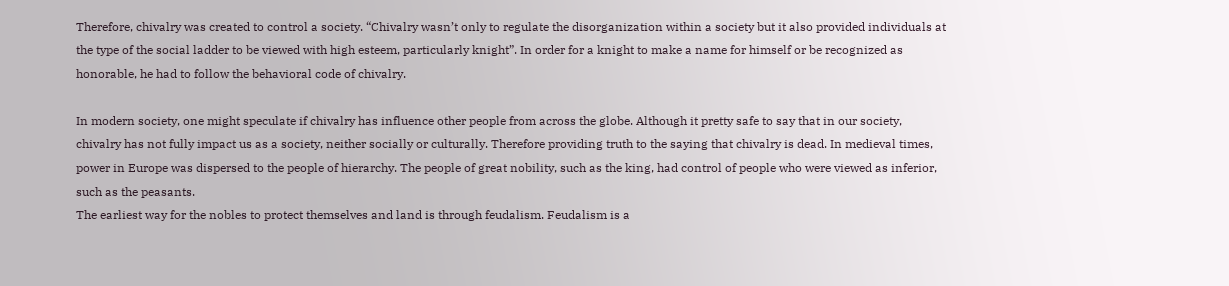Therefore, chivalry was created to control a society. “Chivalry wasn’t only to regulate the disorganization within a society but it also provided individuals at the type of the social ladder to be viewed with high esteem, particularly knight”. In order for a knight to make a name for himself or be recognized as honorable, he had to follow the behavioral code of chivalry.

In modern society, one might speculate if chivalry has influence other people from across the globe. Although it pretty safe to say that in our society, chivalry has not fully impact us as a society, neither socially or culturally. Therefore providing truth to the saying that chivalry is dead. In medieval times, power in Europe was dispersed to the people of hierarchy. The people of great nobility, such as the king, had control of people who were viewed as inferior, such as the peasants.
The earliest way for the nobles to protect themselves and land is through feudalism. Feudalism is a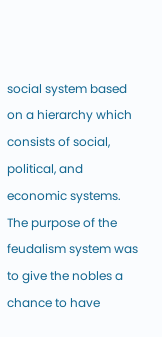social system based on a hierarchy which consists of social, political, and economic systems. The purpose of the feudalism system was to give the nobles a chance to have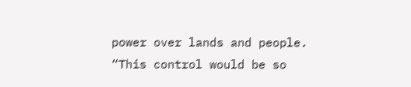power over lands and people. “This control would be so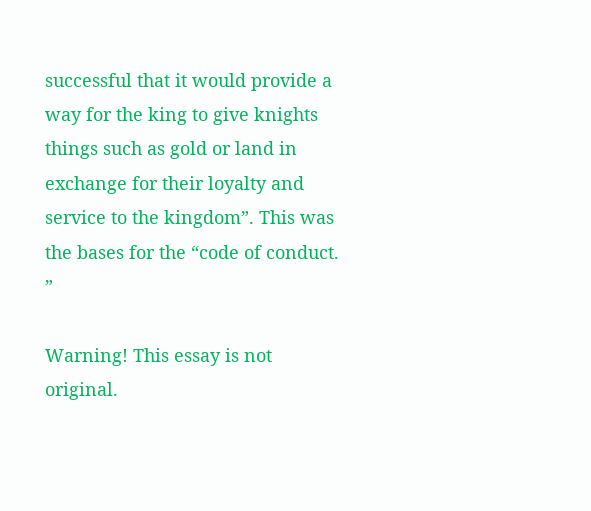successful that it would provide a way for the king to give knights things such as gold or land in exchange for their loyalty and service to the kingdom”. This was the bases for the “code of conduct. ”

Warning! This essay is not original.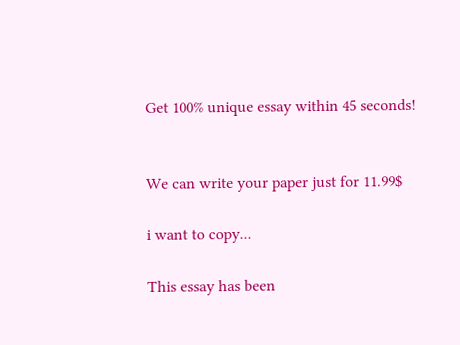Get 100% unique essay within 45 seconds!


We can write your paper just for 11.99$

i want to copy...

This essay has been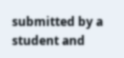submitted by a student and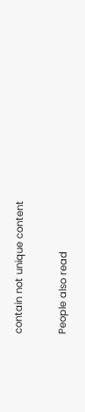contain not unique content

People also read